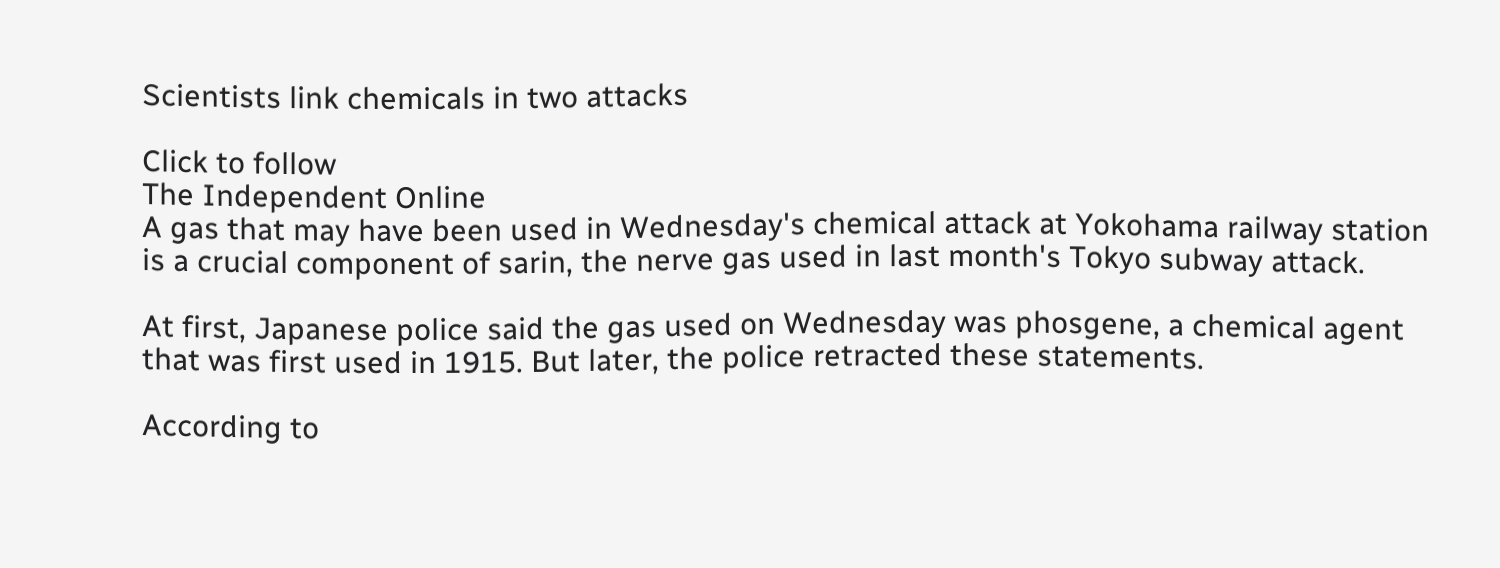Scientists link chemicals in two attacks

Click to follow
The Independent Online
A gas that may have been used in Wednesday's chemical attack at Yokohama railway station is a crucial component of sarin, the nerve gas used in last month's Tokyo subway attack.

At first, Japanese police said the gas used on Wednesday was phosgene, a chemical agent that was first used in 1915. But later, the police retracted these statements.

According to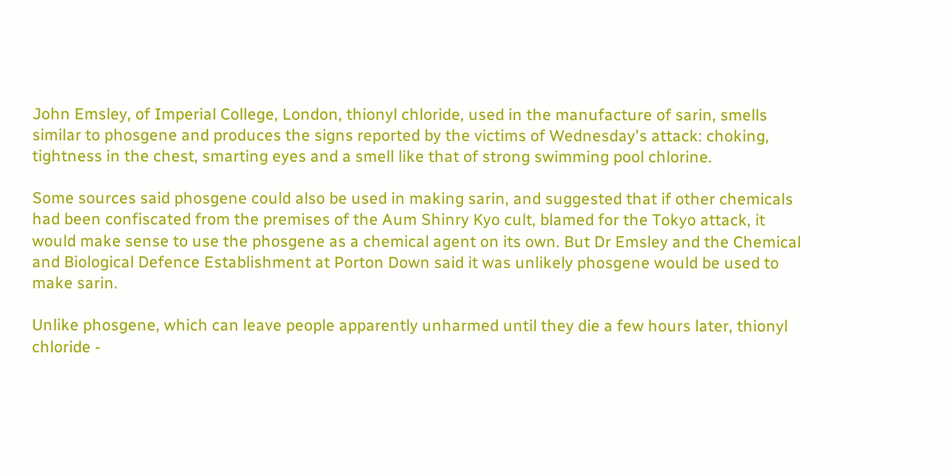John Emsley, of Imperial College, London, thionyl chloride, used in the manufacture of sarin, smells similar to phosgene and produces the signs reported by the victims of Wednesday's attack: choking, tightness in the chest, smarting eyes and a smell like that of strong swimming pool chlorine.

Some sources said phosgene could also be used in making sarin, and suggested that if other chemicals had been confiscated from the premises of the Aum Shinry Kyo cult, blamed for the Tokyo attack, it would make sense to use the phosgene as a chemical agent on its own. But Dr Emsley and the Chemical and Biological Defence Establishment at Porton Down said it was unlikely phosgene would be used to make sarin.

Unlike phosgene, which can leave people apparently unharmed until they die a few hours later, thionyl chloride -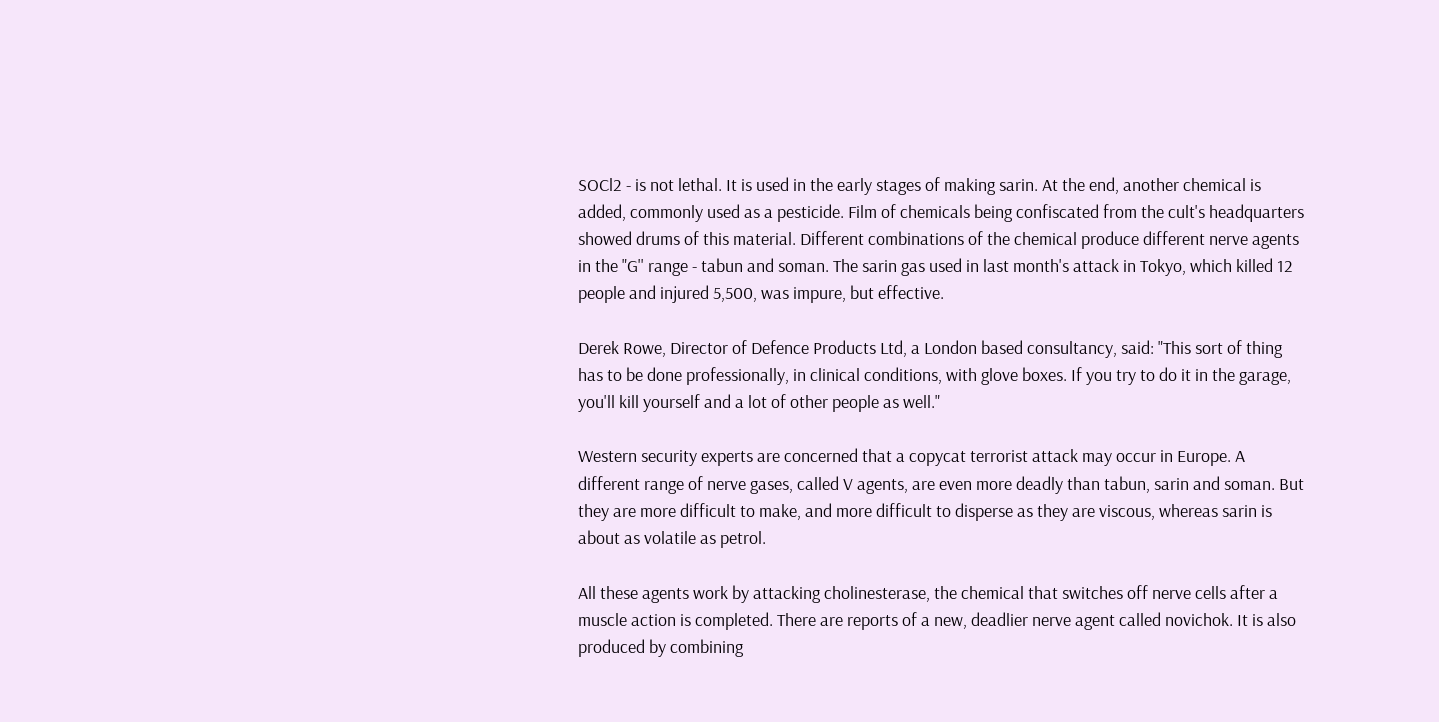SOCl2 - is not lethal. It is used in the early stages of making sarin. At the end, another chemical is added, commonly used as a pesticide. Film of chemicals being confiscated from the cult's headquarters showed drums of this material. Different combinations of the chemical produce different nerve agents in the "G'' range - tabun and soman. The sarin gas used in last month's attack in Tokyo, which killed 12 people and injured 5,500, was impure, but effective.

Derek Rowe, Director of Defence Products Ltd, a London based consultancy, said: "This sort of thing has to be done professionally, in clinical conditions, with glove boxes. If you try to do it in the garage, you'll kill yourself and a lot of other people as well."

Western security experts are concerned that a copycat terrorist attack may occur in Europe. A different range of nerve gases, called V agents, are even more deadly than tabun, sarin and soman. But they are more difficult to make, and more difficult to disperse as they are viscous, whereas sarin is about as volatile as petrol.

All these agents work by attacking cholinesterase, the chemical that switches off nerve cells after a muscle action is completed. There are reports of a new, deadlier nerve agent called novichok. It is also produced by combining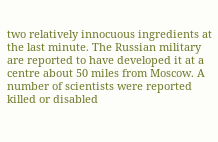two relatively innocuous ingredients at the last minute. The Russian military are reported to have developed it at a centre about 50 miles from Moscow. A number of scientists were reported killed or disabled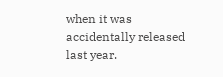when it was accidentally released last year.